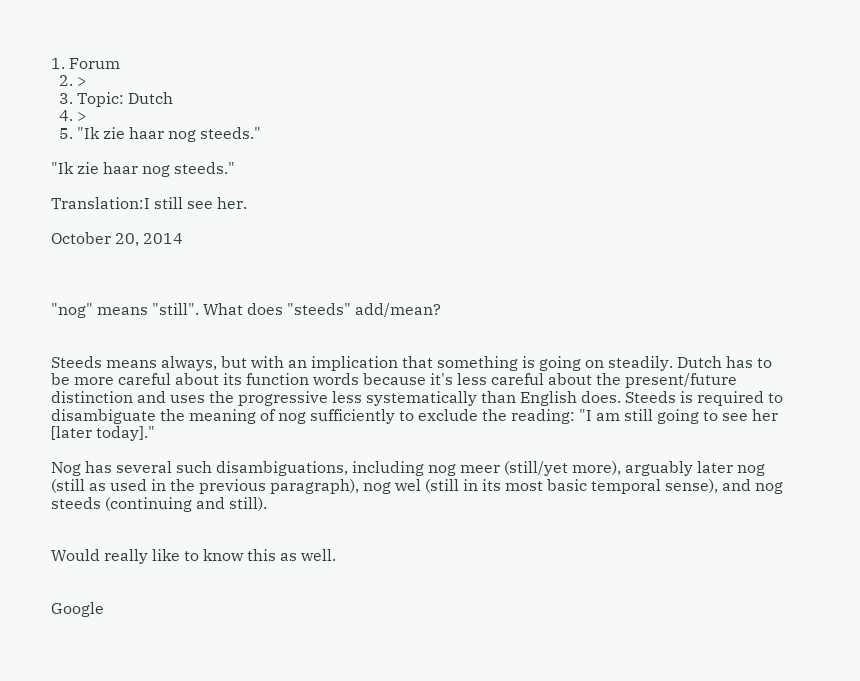1. Forum
  2. >
  3. Topic: Dutch
  4. >
  5. "Ik zie haar nog steeds."

"Ik zie haar nog steeds."

Translation:I still see her.

October 20, 2014



"nog" means "still". What does "steeds" add/mean?


Steeds means always, but with an implication that something is going on steadily. Dutch has to be more careful about its function words because it's less careful about the present/future distinction and uses the progressive less systematically than English does. Steeds is required to disambiguate the meaning of nog sufficiently to exclude the reading: "I am still going to see her [later today]."

Nog has several such disambiguations, including nog meer (still/yet more), arguably later nog (still as used in the previous paragraph), nog wel (still in its most basic temporal sense), and nog steeds (continuing and still).


Would really like to know this as well.


Google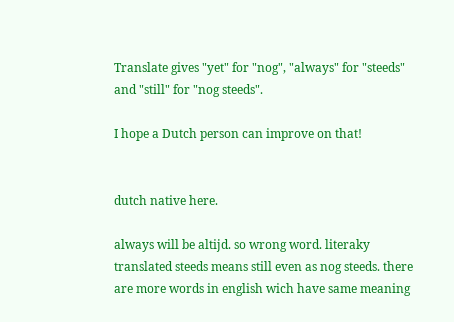Translate gives "yet" for "nog", "always" for "steeds" and "still" for "nog steeds".

I hope a Dutch person can improve on that!


dutch native here.

always will be altijd. so wrong word. literaky translated steeds means still even as nog steeds. there are more words in english wich have same meaning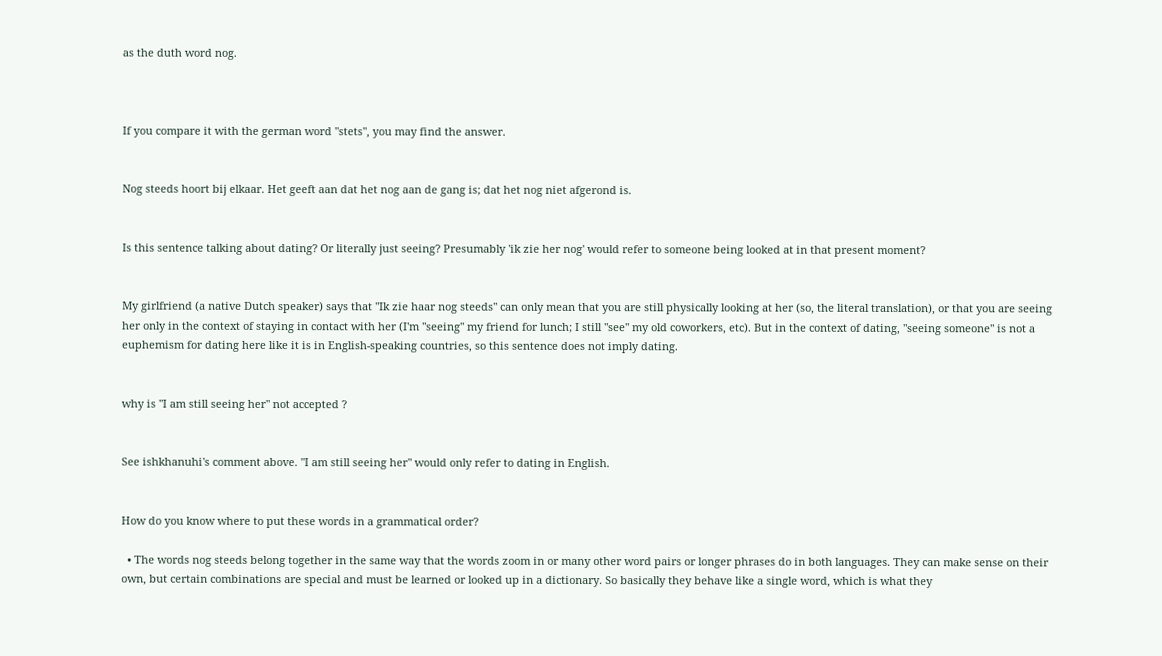as the duth word nog.



If you compare it with the german word "stets", you may find the answer.


Nog steeds hoort bij elkaar. Het geeft aan dat het nog aan de gang is; dat het nog niet afgerond is.


Is this sentence talking about dating? Or literally just seeing? Presumably 'ik zie her nog' would refer to someone being looked at in that present moment?


My girlfriend (a native Dutch speaker) says that "Ik zie haar nog steeds" can only mean that you are still physically looking at her (so, the literal translation), or that you are seeing her only in the context of staying in contact with her (I'm "seeing" my friend for lunch; I still "see" my old coworkers, etc). But in the context of dating, "seeing someone" is not a euphemism for dating here like it is in English-speaking countries, so this sentence does not imply dating.


why is "I am still seeing her" not accepted ?


See ishkhanuhi's comment above. "I am still seeing her" would only refer to dating in English.


How do you know where to put these words in a grammatical order?

  • The words nog steeds belong together in the same way that the words zoom in or many other word pairs or longer phrases do in both languages. They can make sense on their own, but certain combinations are special and must be learned or looked up in a dictionary. So basically they behave like a single word, which is what they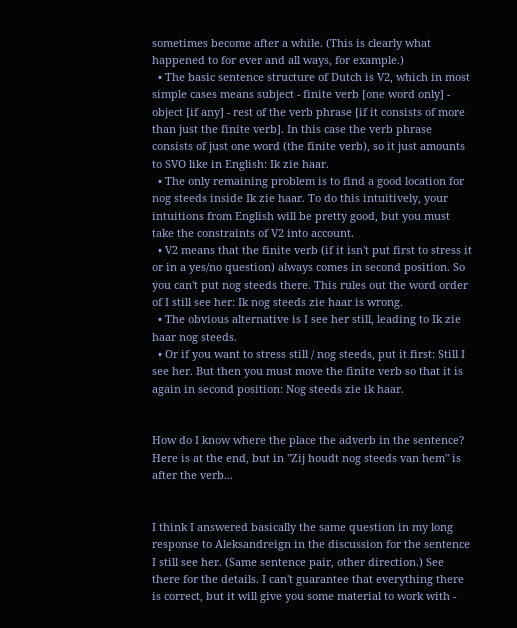sometimes become after a while. (This is clearly what happened to for ever and all ways, for example.)
  • The basic sentence structure of Dutch is V2, which in most simple cases means subject - finite verb [one word only] - object [if any] - rest of the verb phrase [if it consists of more than just the finite verb]. In this case the verb phrase consists of just one word (the finite verb), so it just amounts to SVO like in English: Ik zie haar.
  • The only remaining problem is to find a good location for nog steeds inside Ik zie haar. To do this intuitively, your intuitions from English will be pretty good, but you must take the constraints of V2 into account.
  • V2 means that the finite verb (if it isn't put first to stress it or in a yes/no question) always comes in second position. So you can't put nog steeds there. This rules out the word order of I still see her: Ik nog steeds zie haar is wrong.
  • The obvious alternative is I see her still, leading to Ik zie haar nog steeds.
  • Or if you want to stress still / nog steeds, put it first: Still I see her. But then you must move the finite verb so that it is again in second position: Nog steeds zie ik haar.


How do I know where the place the adverb in the sentence? Here is at the end, but in "Zij houdt nog steeds van hem" is after the verb...


I think I answered basically the same question in my long response to Aleksandreign in the discussion for the sentence I still see her. (Same sentence pair, other direction.) See there for the details. I can't guarantee that everything there is correct, but it will give you some material to work with -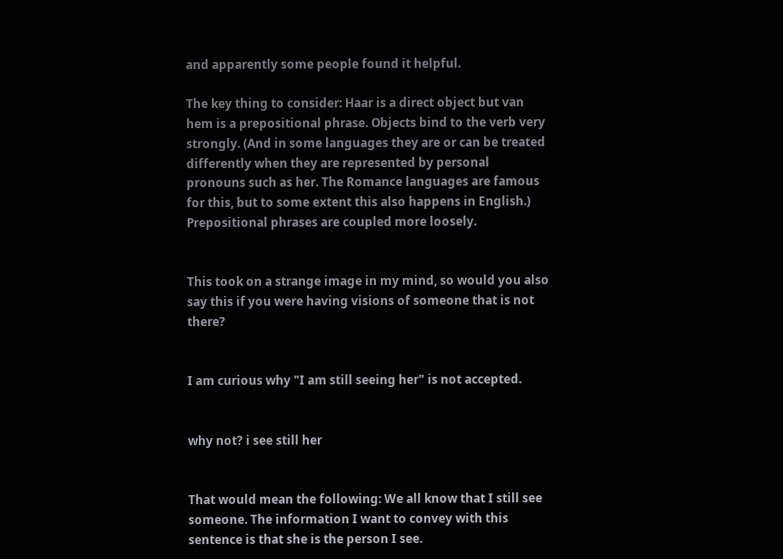and apparently some people found it helpful.

The key thing to consider: Haar is a direct object but van hem is a prepositional phrase. Objects bind to the verb very strongly. (And in some languages they are or can be treated differently when they are represented by personal pronouns such as her. The Romance languages are famous for this, but to some extent this also happens in English.) Prepositional phrases are coupled more loosely.


This took on a strange image in my mind, so would you also say this if you were having visions of someone that is not there?


I am curious why "I am still seeing her" is not accepted.


why not? i see still her


That would mean the following: We all know that I still see someone. The information I want to convey with this sentence is that she is the person I see.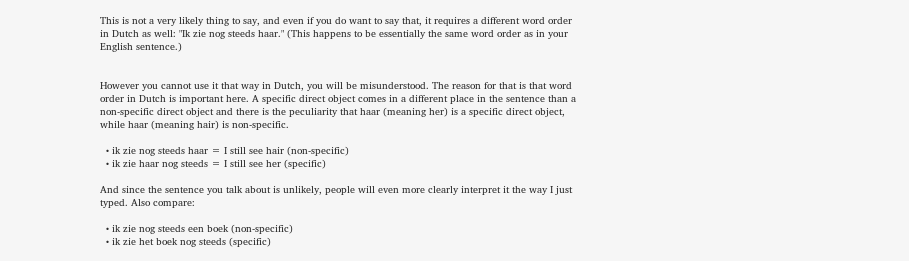This is not a very likely thing to say, and even if you do want to say that, it requires a different word order in Dutch as well: "Ik zie nog steeds haar." (This happens to be essentially the same word order as in your English sentence.)


However you cannot use it that way in Dutch, you will be misunderstood. The reason for that is that word order in Dutch is important here. A specific direct object comes in a different place in the sentence than a non-specific direct object and there is the peculiarity that haar (meaning her) is a specific direct object, while haar (meaning hair) is non-specific.

  • ik zie nog steeds haar = I still see hair (non-specific)
  • ik zie haar nog steeds = I still see her (specific)

And since the sentence you talk about is unlikely, people will even more clearly interpret it the way I just typed. Also compare:

  • ik zie nog steeds een boek (non-specific)
  • ik zie het boek nog steeds (specific)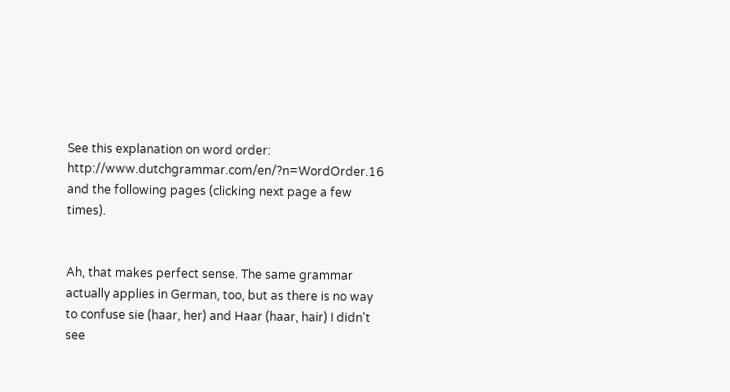See this explanation on word order: http://www.dutchgrammar.com/en/?n=WordOrder.16 and the following pages (clicking next page a few times).


Ah, that makes perfect sense. The same grammar actually applies in German, too, but as there is no way to confuse sie (haar, her) and Haar (haar, hair) I didn't see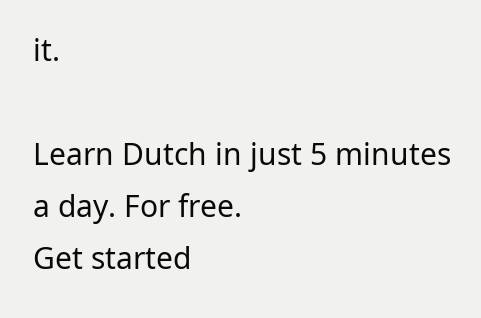it.

Learn Dutch in just 5 minutes a day. For free.
Get started